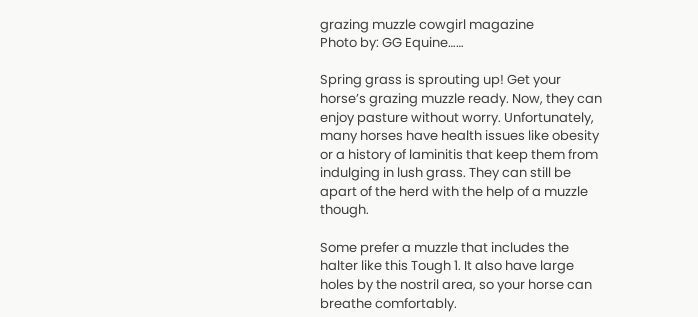grazing muzzle cowgirl magazine
Photo by: GG Equine……

Spring grass is sprouting up! Get your horse’s grazing muzzle ready. Now, they can enjoy pasture without worry. Unfortunately, many horses have health issues like obesity or a history of laminitis that keep them from indulging in lush grass. They can still be apart of the herd with the help of a muzzle though.

Some prefer a muzzle that includes the halter like this Tough 1. It also have large holes by the nostril area, so your horse can breathe comfortably.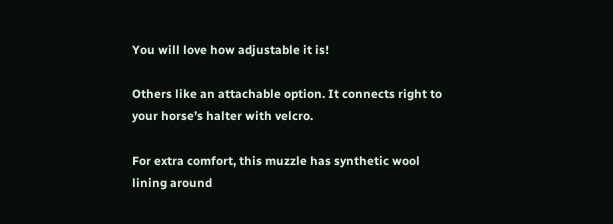You will love how adjustable it is!

Others like an attachable option. It connects right to your horse’s halter with velcro.

For extra comfort, this muzzle has synthetic wool lining around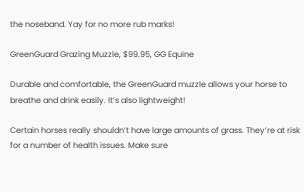the noseband. Yay for no more rub marks!

GreenGuard Grazing Muzzle, $99.95, GG Equine

Durable and comfortable, the GreenGuard muzzle allows your horse to breathe and drink easily. It’s also lightweight!

Certain horses really shouldn’t have large amounts of grass. They’re at risk for a number of health issues. Make sure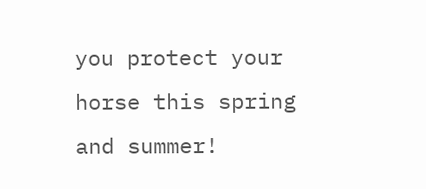you protect your horse this spring and summer!